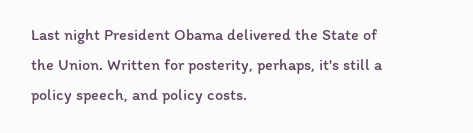Last night President Obama delivered the State of the Union. Written for posterity, perhaps, it's still a policy speech, and policy costs.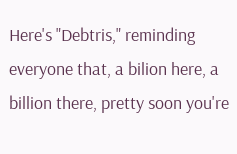Here's "Debtris," reminding everyone that, a bilion here, a billion there, pretty soon you're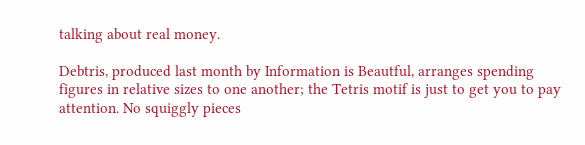talking about real money.

Debtris, produced last month by Information is Beautful, arranges spending figures in relative sizes to one another; the Tetris motif is just to get you to pay attention. No squiggly pieces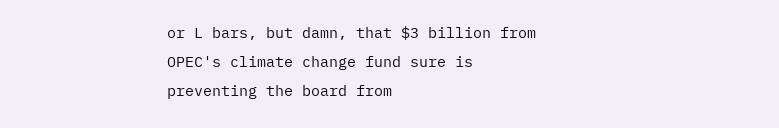or L bars, but damn, that $3 billion from OPEC's climate change fund sure is preventing the board from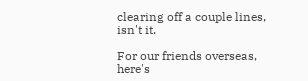clearing off a couple lines, isn't it.

For our friends overseas, here's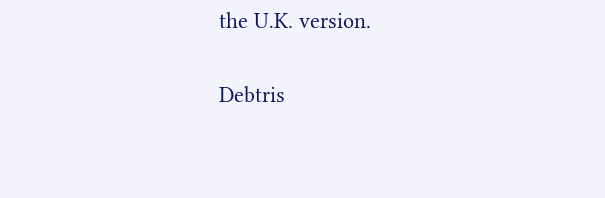the U.K. version.

Debtris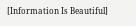[Information Is Beautiful]